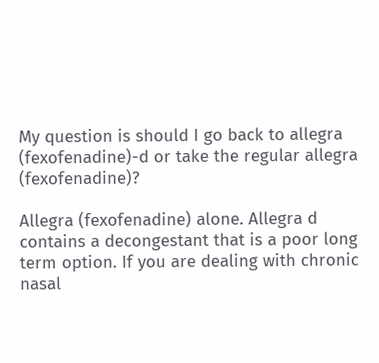My question is should I go back to allegra (fexofenadine)-d or take the regular allegra (fexofenadine)?

Allegra (fexofenadine) alone. Allegra d contains a decongestant that is a poor long term option. If you are dealing with chronic nasal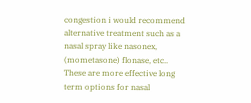congestion i would recommend alternative treatment such as a nasal spray like nasonex, (mometasone) flonase, etc.. These are more effective long term options for nasal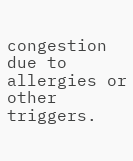congestion due to allergies or other triggers.